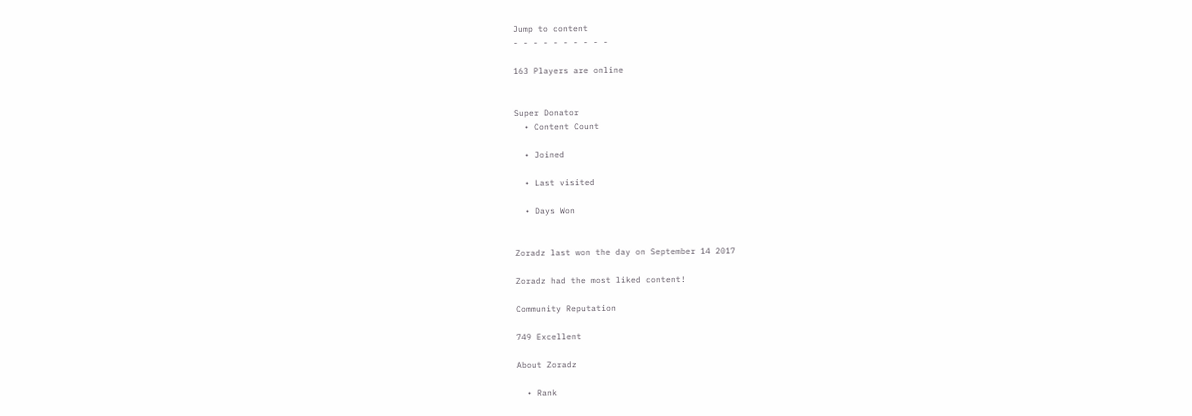Jump to content
- - - - - - - - - -

163 Players are online


Super Donator
  • Content Count

  • Joined

  • Last visited

  • Days Won


Zoradz last won the day on September 14 2017

Zoradz had the most liked content!

Community Reputation

749 Excellent

About Zoradz

  • Rank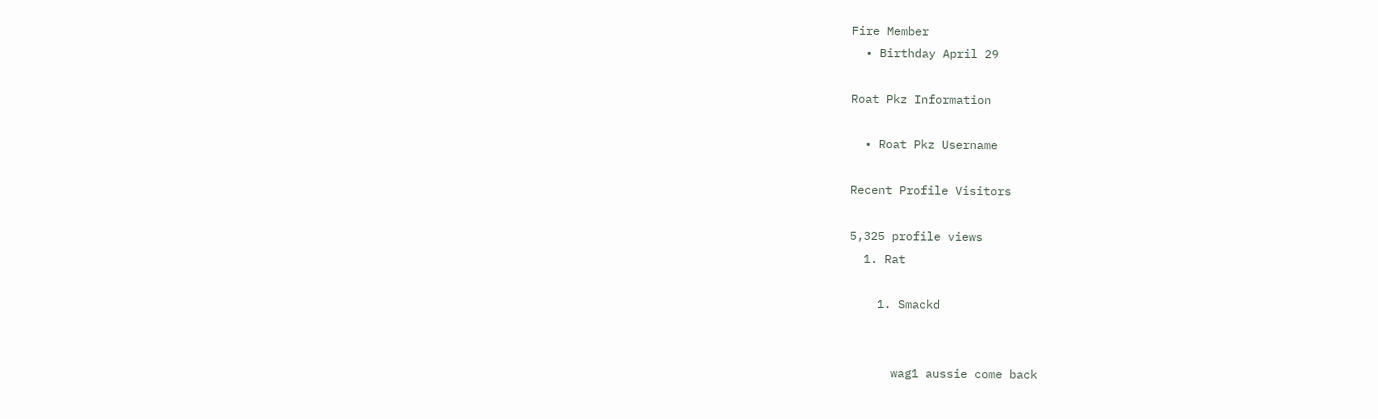Fire Member
  • Birthday April 29

Roat Pkz Information

  • Roat Pkz Username

Recent Profile Visitors

5,325 profile views
  1. Rat

    1. Smackd


      wag1 aussie come back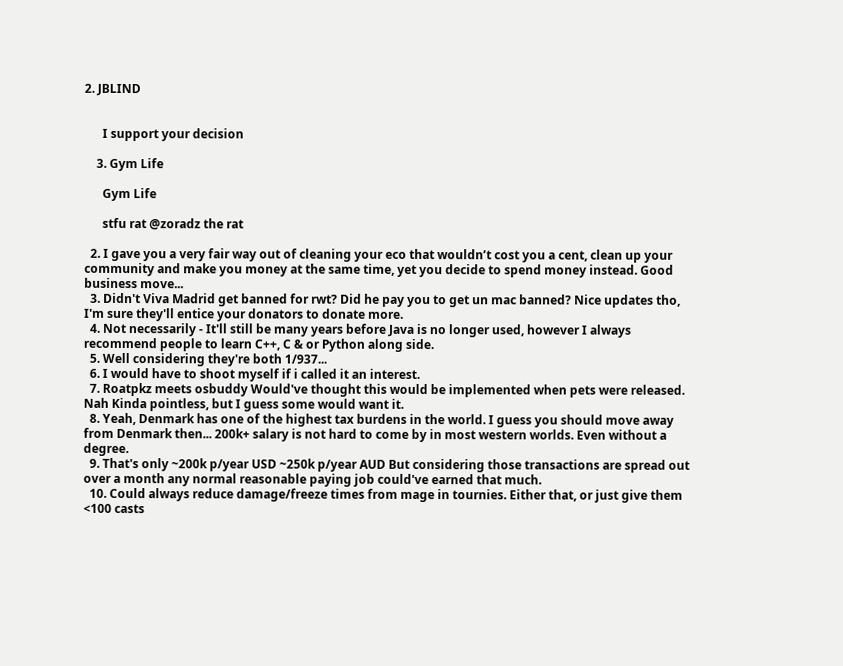2. JBLIND


      I support your decision

    3. Gym Life

      Gym Life

      stfu rat @zoradz the rat

  2. I gave you a very fair way out of cleaning your eco that wouldn’t cost you a cent, clean up your community and make you money at the same time, yet you decide to spend money instead. Good business move...
  3. Didn't Viva Madrid get banned for rwt? Did he pay you to get un mac banned? Nice updates tho, I'm sure they'll entice your donators to donate more.
  4. Not necessarily - It'll still be many years before Java is no longer used, however I always recommend people to learn C++, C & or Python along side.
  5. Well considering they're both 1/937...
  6. I would have to shoot myself if i called it an interest.
  7. Roatpkz meets osbuddy Would've thought this would be implemented when pets were released. Nah Kinda pointless, but I guess some would want it.
  8. Yeah, Denmark has one of the highest tax burdens in the world. I guess you should move away from Denmark then... 200k+ salary is not hard to come by in most western worlds. Even without a degree.
  9. That's only ~200k p/year USD ~250k p/year AUD But considering those transactions are spread out over a month any normal reasonable paying job could've earned that much.
  10. Could always reduce damage/freeze times from mage in tournies. Either that, or just give them <100 casts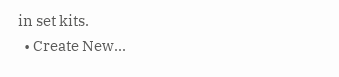in set kits.
  • Create New...